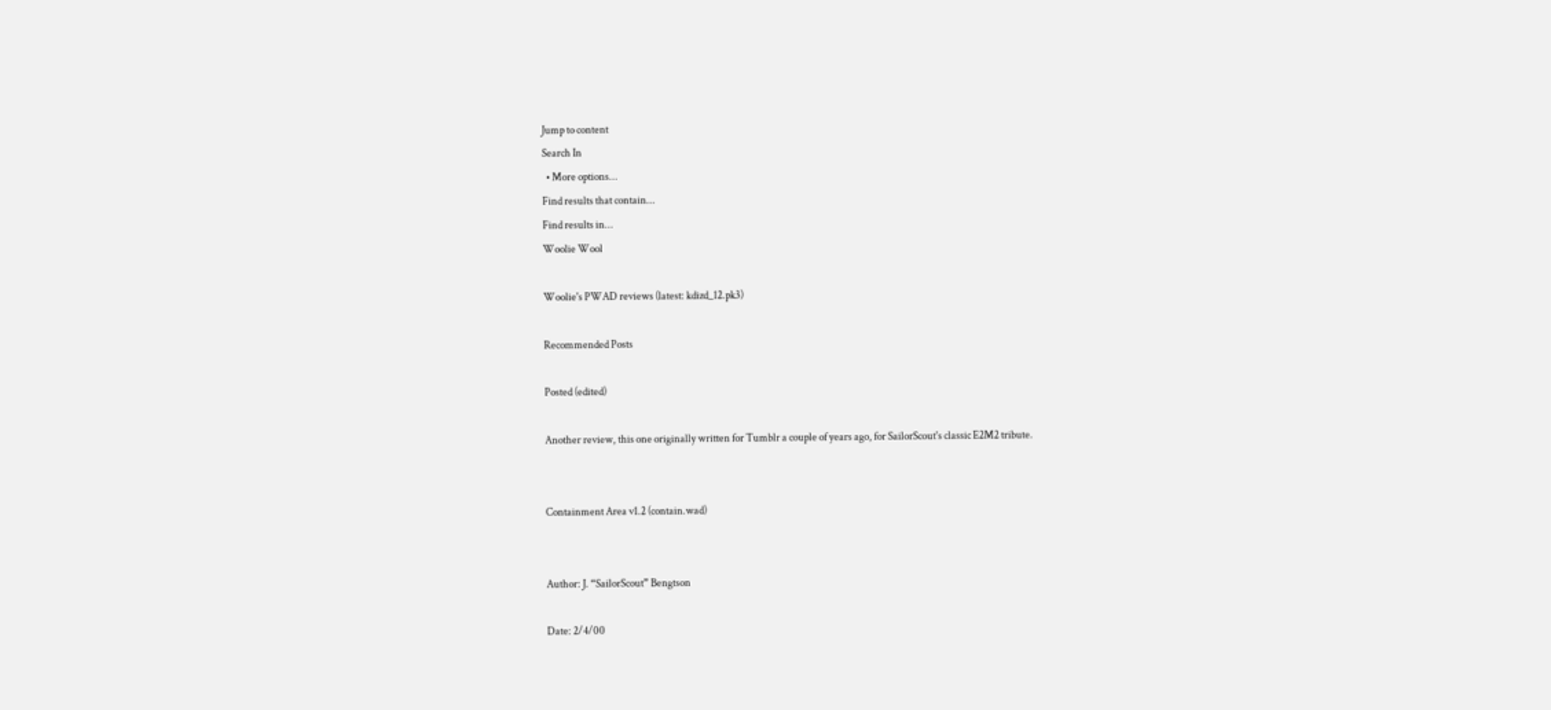Jump to content
Search In
  • More options...
Find results that contain...
Find results in...
Woolie Wool

Woolie's PWAD reviews (latest: kdizd_12.pk3)

Recommended Posts

Posted (edited)

Another review, this one originally written for Tumblr a couple of years ago, for SailorScout's classic E2M2 tribute.


Containment Area v1.2 (contain.wad)


Author: J. “SailorScout” Bengtson

Date: 2/4/00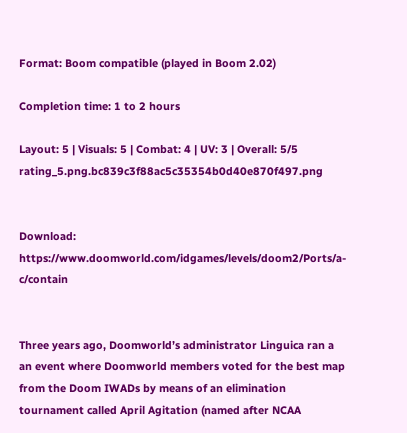Format: Boom compatible (played in Boom 2.02)

Completion time: 1 to 2 hours

Layout: 5 | Visuals: 5 | Combat: 4 | UV: 3 | Overall: 5/5 rating_5.png.bc839c3f88ac5c35354b0d40e870f497.png


Download: https://www.doomworld.com/idgames/levels/doom2/Ports/a-c/contain


Three years ago, Doomworld’s administrator Linguica ran a an event where Doomworld members voted for the best map from the Doom IWADs by means of an elimination tournament called April Agitation (named after NCAA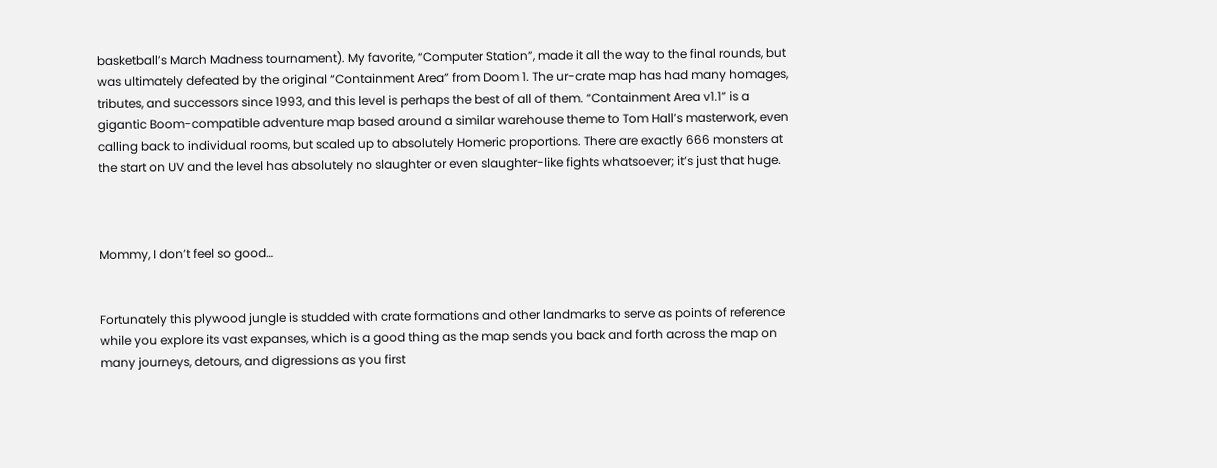basketball’s March Madness tournament). My favorite, “Computer Station”, made it all the way to the final rounds, but was ultimately defeated by the original “Containment Area” from Doom 1. The ur-crate map has had many homages, tributes, and successors since 1993, and this level is perhaps the best of all of them. “Containment Area v1.1” is a gigantic Boom-compatible adventure map based around a similar warehouse theme to Tom Hall’s masterwork, even calling back to individual rooms, but scaled up to absolutely Homeric proportions. There are exactly 666 monsters at the start on UV and the level has absolutely no slaughter or even slaughter-like fights whatsoever; it’s just that huge.



Mommy, I don’t feel so good…


Fortunately this plywood jungle is studded with crate formations and other landmarks to serve as points of reference while you explore its vast expanses, which is a good thing as the map sends you back and forth across the map on many journeys, detours, and digressions as you first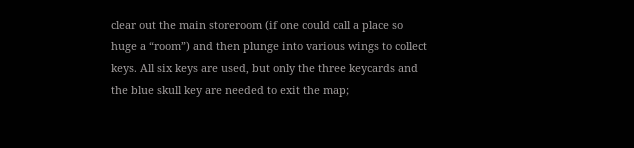clear out the main storeroom (if one could call a place so huge a “room”) and then plunge into various wings to collect keys. All six keys are used, but only the three keycards and the blue skull key are needed to exit the map;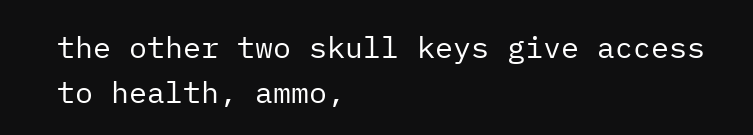the other two skull keys give access to health, ammo,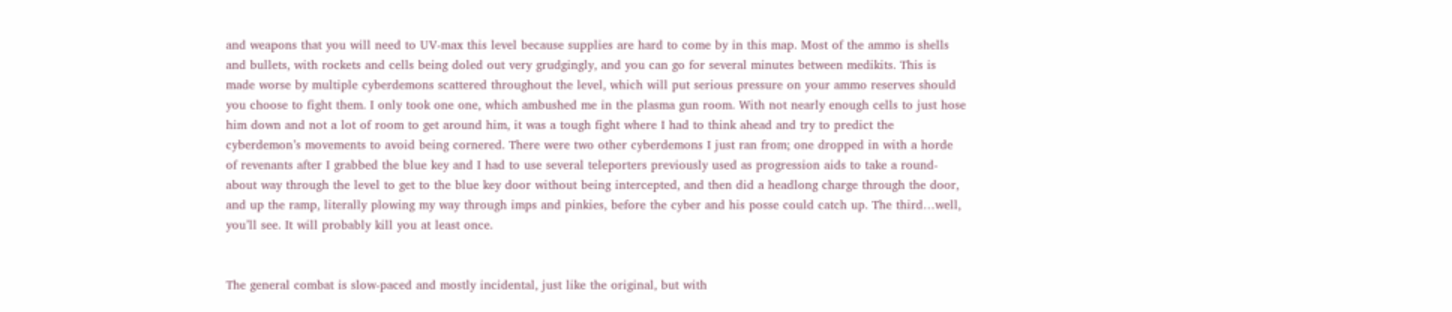and weapons that you will need to UV-max this level because supplies are hard to come by in this map. Most of the ammo is shells and bullets, with rockets and cells being doled out very grudgingly, and you can go for several minutes between medikits. This is made worse by multiple cyberdemons scattered throughout the level, which will put serious pressure on your ammo reserves should you choose to fight them. I only took one one, which ambushed me in the plasma gun room. With not nearly enough cells to just hose him down and not a lot of room to get around him, it was a tough fight where I had to think ahead and try to predict the cyberdemon’s movements to avoid being cornered. There were two other cyberdemons I just ran from; one dropped in with a horde of revenants after I grabbed the blue key and I had to use several teleporters previously used as progression aids to take a round-about way through the level to get to the blue key door without being intercepted, and then did a headlong charge through the door, and up the ramp, literally plowing my way through imps and pinkies, before the cyber and his posse could catch up. The third…well, you’ll see. It will probably kill you at least once.


The general combat is slow-paced and mostly incidental, just like the original, but with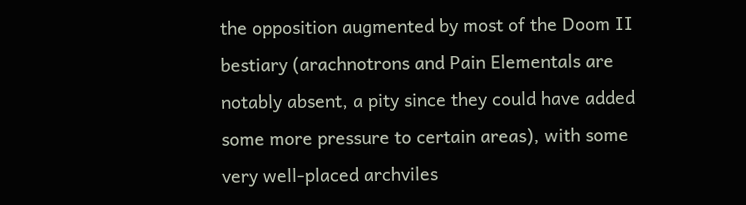the opposition augmented by most of the Doom II bestiary (arachnotrons and Pain Elementals are notably absent, a pity since they could have added some more pressure to certain areas), with some very well-placed archviles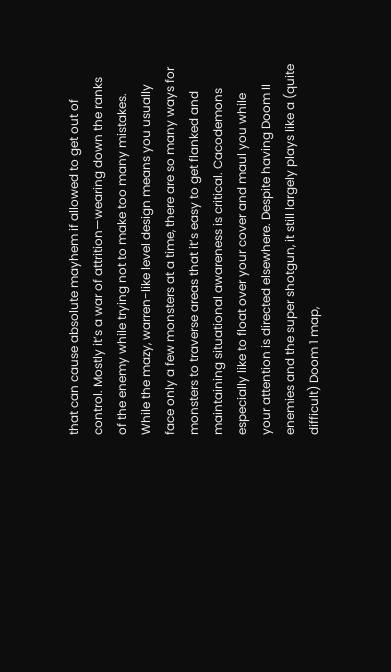that can cause absolute mayhem if allowed to get out of control. Mostly it’s a war of attrition—wearing down the ranks of the enemy while trying not to make too many mistakes. While the mazy, warren-like level design means you usually face only a few monsters at a time, there are so many ways for monsters to traverse areas that it’s easy to get flanked and maintaining situational awareness is critical. Cacodemons especially like to float over your cover and maul you while your attention is directed elsewhere. Despite having Doom II enemies and the super shotgun, it still largely plays like a (quite difficult) Doom 1 map,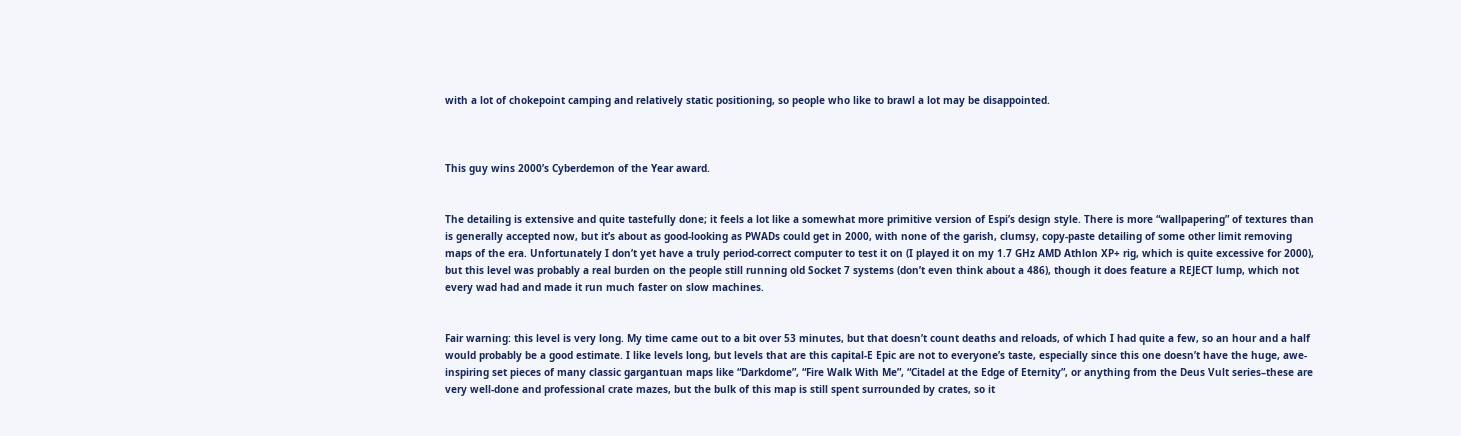with a lot of chokepoint camping and relatively static positioning, so people who like to brawl a lot may be disappointed.



This guy wins 2000’s Cyberdemon of the Year award.


The detailing is extensive and quite tastefully done; it feels a lot like a somewhat more primitive version of Espi’s design style. There is more “wallpapering” of textures than is generally accepted now, but it’s about as good-looking as PWADs could get in 2000, with none of the garish, clumsy, copy-paste detailing of some other limit removing maps of the era. Unfortunately I don’t yet have a truly period-correct computer to test it on (I played it on my 1.7 GHz AMD Athlon XP+ rig, which is quite excessive for 2000), but this level was probably a real burden on the people still running old Socket 7 systems (don’t even think about a 486), though it does feature a REJECT lump, which not every wad had and made it run much faster on slow machines.


Fair warning: this level is very long. My time came out to a bit over 53 minutes, but that doesn’t count deaths and reloads, of which I had quite a few, so an hour and a half would probably be a good estimate. I like levels long, but levels that are this capital-E Epic are not to everyone’s taste, especially since this one doesn’t have the huge, awe-inspiring set pieces of many classic gargantuan maps like “Darkdome”, “Fire Walk With Me”, “Citadel at the Edge of Eternity”, or anything from the Deus Vult series–these are very well-done and professional crate mazes, but the bulk of this map is still spent surrounded by crates, so it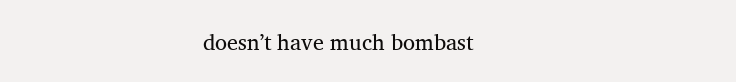doesn’t have much bombast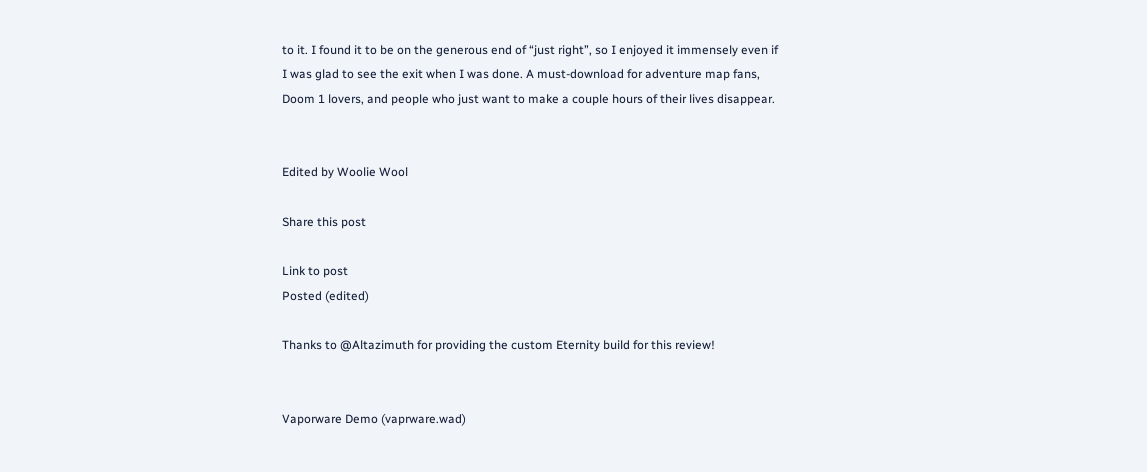to it. I found it to be on the generous end of “just right”, so I enjoyed it immensely even if I was glad to see the exit when I was done. A must-download for adventure map fans, Doom 1 lovers, and people who just want to make a couple hours of their lives disappear.


Edited by Woolie Wool

Share this post

Link to post
Posted (edited)

Thanks to @Altazimuth for providing the custom Eternity build for this review!


Vaporware Demo (vaprware.wad)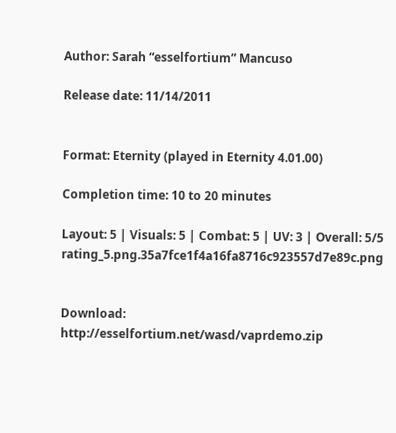Author: Sarah “esselfortium” Mancuso

Release date: 11/14/2011


Format: Eternity (played in Eternity 4.01.00)

Completion time: 10 to 20 minutes

Layout: 5 | Visuals: 5 | Combat: 5 | UV: 3 | Overall: 5/5 rating_5.png.35a7fce1f4a16fa8716c923557d7e89c.png


Download: http://esselfortium.net/wasd/vaprdemo.zip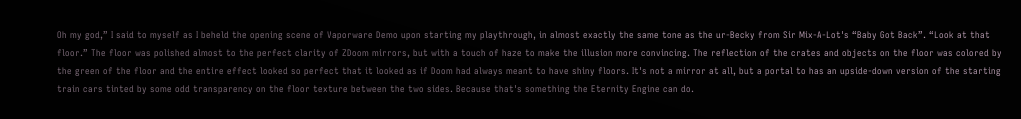Oh my god,” I said to myself as I beheld the opening scene of Vaporware Demo upon starting my playthrough, in almost exactly the same tone as the ur-Becky from Sir Mix-A-Lot's “Baby Got Back”. “Look at that floor.” The floor was polished almost to the perfect clarity of ZDoom mirrors, but with a touch of haze to make the illusion more convincing. The reflection of the crates and objects on the floor was colored by the green of the floor and the entire effect looked so perfect that it looked as if Doom had always meant to have shiny floors. It's not a mirror at all, but a portal to has an upside-down version of the starting train cars tinted by some odd transparency on the floor texture between the two sides. Because that's something the Eternity Engine can do.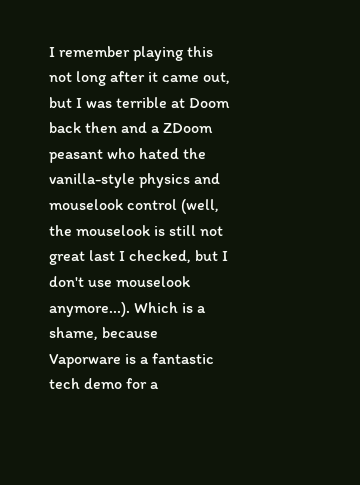I remember playing this not long after it came out, but I was terrible at Doom back then and a ZDoom peasant who hated the vanilla-style physics and mouselook control (well, the mouselook is still not great last I checked, but I don't use mouselook anymore...). Which is a shame, because Vaporware is a fantastic tech demo for a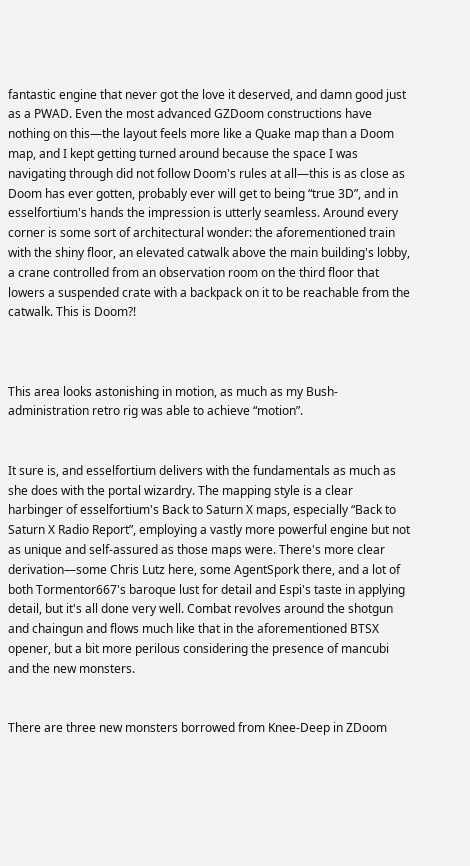fantastic engine that never got the love it deserved, and damn good just as a PWAD. Even the most advanced GZDoom constructions have nothing on this—the layout feels more like a Quake map than a Doom map, and I kept getting turned around because the space I was navigating through did not follow Doom's rules at all—this is as close as Doom has ever gotten, probably ever will get to being “true 3D”, and in esselfortium's hands the impression is utterly seamless. Around every corner is some sort of architectural wonder: the aforementioned train with the shiny floor, an elevated catwalk above the main building's lobby, a crane controlled from an observation room on the third floor that lowers a suspended crate with a backpack on it to be reachable from the catwalk. This is Doom?!



This area looks astonishing in motion, as much as my Bush-administration retro rig was able to achieve “motion”.


It sure is, and esselfortium delivers with the fundamentals as much as she does with the portal wizardry. The mapping style is a clear harbinger of esselfortium's Back to Saturn X maps, especially “Back to Saturn X Radio Report”, employing a vastly more powerful engine but not as unique and self-assured as those maps were. There's more clear derivation—some Chris Lutz here, some AgentSpork there, and a lot of both Tormentor667's baroque lust for detail and Espi's taste in applying detail, but it's all done very well. Combat revolves around the shotgun and chaingun and flows much like that in the aforementioned BTSX opener, but a bit more perilous considering the presence of mancubi and the new monsters.


There are three new monsters borrowed from Knee-Deep in ZDoom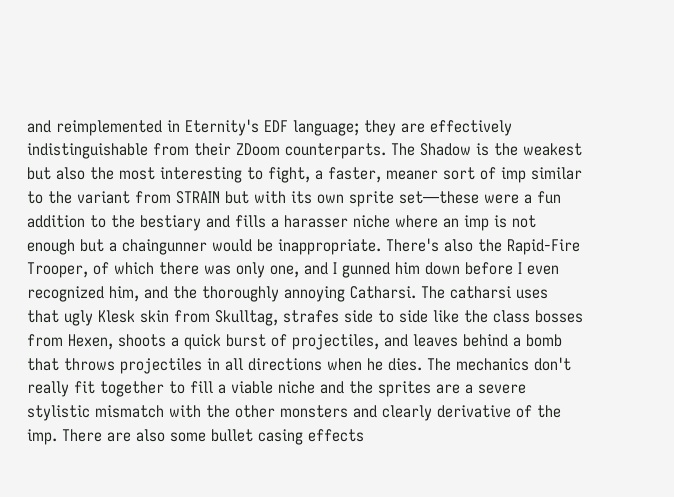and reimplemented in Eternity's EDF language; they are effectively indistinguishable from their ZDoom counterparts. The Shadow is the weakest but also the most interesting to fight, a faster, meaner sort of imp similar to the variant from STRAIN but with its own sprite set—these were a fun addition to the bestiary and fills a harasser niche where an imp is not enough but a chaingunner would be inappropriate. There's also the Rapid-Fire Trooper, of which there was only one, and I gunned him down before I even recognized him, and the thoroughly annoying Catharsi. The catharsi uses that ugly Klesk skin from Skulltag, strafes side to side like the class bosses from Hexen, shoots a quick burst of projectiles, and leaves behind a bomb that throws projectiles in all directions when he dies. The mechanics don't really fit together to fill a viable niche and the sprites are a severe stylistic mismatch with the other monsters and clearly derivative of the imp. There are also some bullet casing effects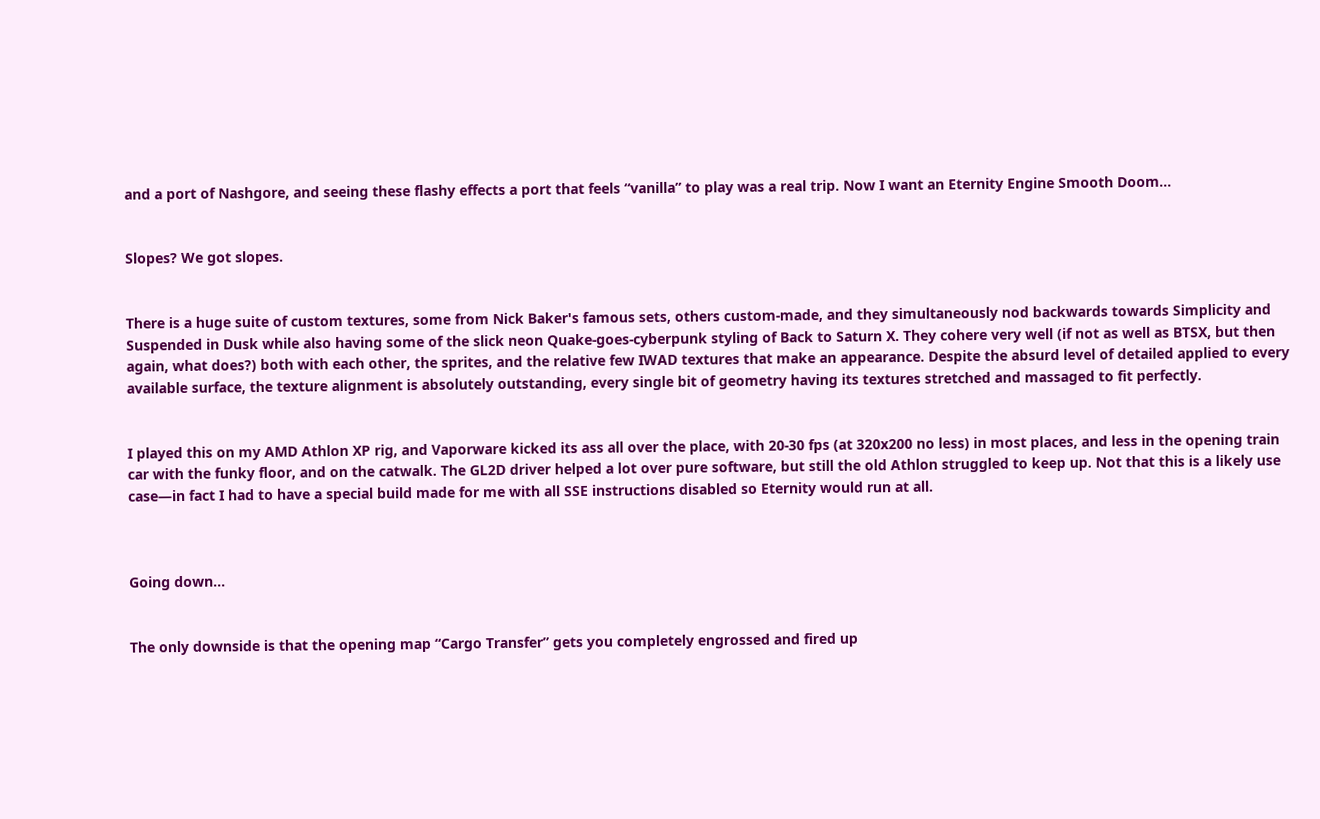and a port of Nashgore, and seeing these flashy effects a port that feels “vanilla” to play was a real trip. Now I want an Eternity Engine Smooth Doom...


Slopes? We got slopes.


There is a huge suite of custom textures, some from Nick Baker's famous sets, others custom-made, and they simultaneously nod backwards towards Simplicity and Suspended in Dusk while also having some of the slick neon Quake-goes-cyberpunk styling of Back to Saturn X. They cohere very well (if not as well as BTSX, but then again, what does?) both with each other, the sprites, and the relative few IWAD textures that make an appearance. Despite the absurd level of detailed applied to every available surface, the texture alignment is absolutely outstanding, every single bit of geometry having its textures stretched and massaged to fit perfectly.


I played this on my AMD Athlon XP rig, and Vaporware kicked its ass all over the place, with 20-30 fps (at 320x200 no less) in most places, and less in the opening train car with the funky floor, and on the catwalk. The GL2D driver helped a lot over pure software, but still the old Athlon struggled to keep up. Not that this is a likely use case—in fact I had to have a special build made for me with all SSE instructions disabled so Eternity would run at all.



Going down...


The only downside is that the opening map “Cargo Transfer” gets you completely engrossed and fired up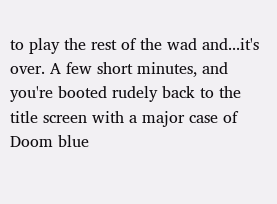to play the rest of the wad and...it's over. A few short minutes, and you're booted rudely back to the title screen with a major case of Doom blue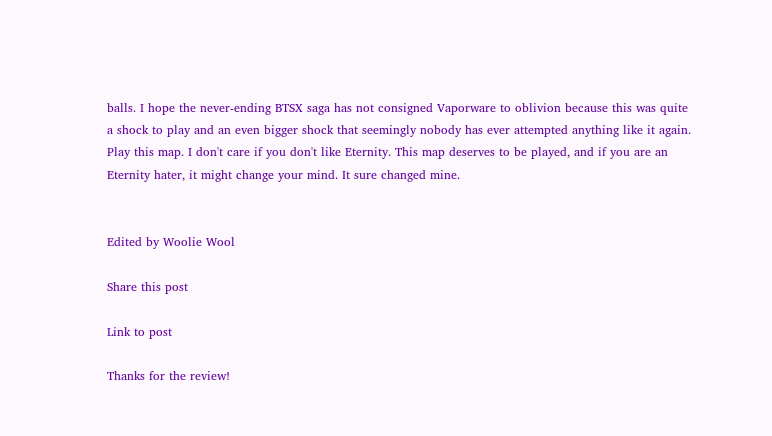balls. I hope the never-ending BTSX saga has not consigned Vaporware to oblivion because this was quite a shock to play and an even bigger shock that seemingly nobody has ever attempted anything like it again. Play this map. I don't care if you don't like Eternity. This map deserves to be played, and if you are an Eternity hater, it might change your mind. It sure changed mine.


Edited by Woolie Wool

Share this post

Link to post

Thanks for the review!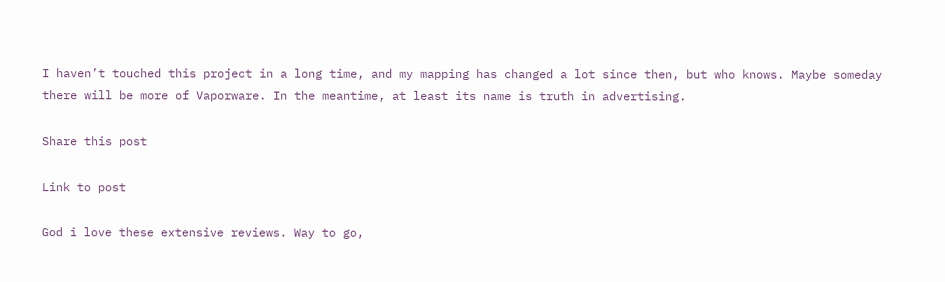I haven’t touched this project in a long time, and my mapping has changed a lot since then, but who knows. Maybe someday there will be more of Vaporware. In the meantime, at least its name is truth in advertising.

Share this post

Link to post

God i love these extensive reviews. Way to go,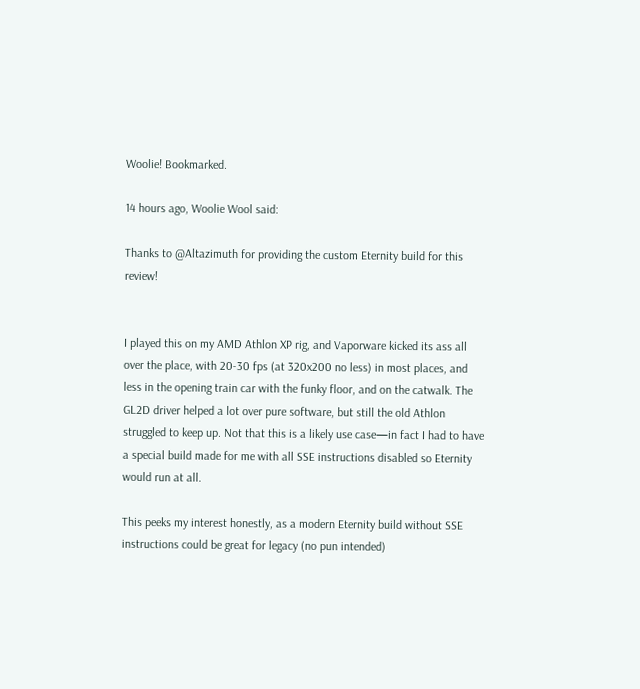Woolie! Bookmarked.

14 hours ago, Woolie Wool said:

Thanks to @Altazimuth for providing the custom Eternity build for this review!


I played this on my AMD Athlon XP rig, and Vaporware kicked its ass all over the place, with 20-30 fps (at 320x200 no less) in most places, and less in the opening train car with the funky floor, and on the catwalk. The GL2D driver helped a lot over pure software, but still the old Athlon struggled to keep up. Not that this is a likely use case—in fact I had to have a special build made for me with all SSE instructions disabled so Eternity would run at all.

This peeks my interest honestly, as a modern Eternity build without SSE instructions could be great for legacy (no pun intended)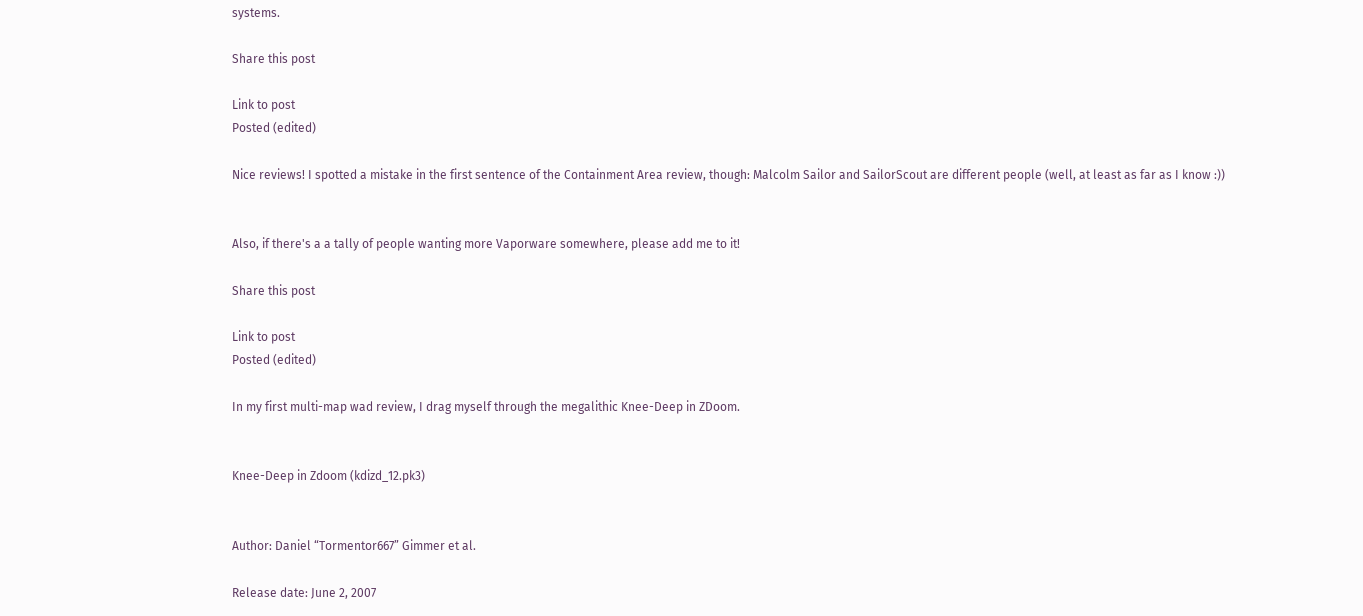systems.

Share this post

Link to post
Posted (edited)

Nice reviews! I spotted a mistake in the first sentence of the Containment Area review, though: Malcolm Sailor and SailorScout are different people (well, at least as far as I know :))


Also, if there's a a tally of people wanting more Vaporware somewhere, please add me to it!

Share this post

Link to post
Posted (edited)

In my first multi-map wad review, I drag myself through the megalithic Knee-Deep in ZDoom.


Knee-Deep in Zdoom (kdizd_12.pk3)


Author: Daniel “Tormentor667” Gimmer et al.

Release date: June 2, 2007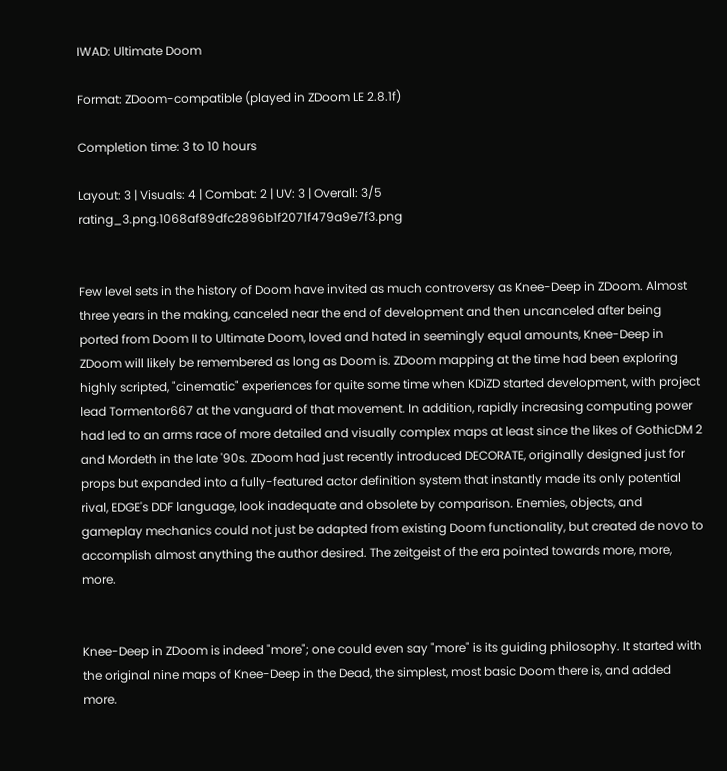IWAD: Ultimate Doom

Format: ZDoom-compatible (played in ZDoom LE 2.8.1f)

Completion time: 3 to 10 hours

Layout: 3 | Visuals: 4 | Combat: 2 | UV: 3 | Overall: 3/5 rating_3.png.1068af89dfc2896b1f2071f479a9e7f3.png


Few level sets in the history of Doom have invited as much controversy as Knee-Deep in ZDoom. Almost three years in the making, canceled near the end of development and then uncanceled after being ported from Doom II to Ultimate Doom, loved and hated in seemingly equal amounts, Knee-Deep in ZDoom will likely be remembered as long as Doom is. ZDoom mapping at the time had been exploring highly scripted, "cinematic" experiences for quite some time when KDiZD started development, with project lead Tormentor667 at the vanguard of that movement. In addition, rapidly increasing computing power had led to an arms race of more detailed and visually complex maps at least since the likes of GothicDM 2 and Mordeth in the late '90s. ZDoom had just recently introduced DECORATE, originally designed just for props but expanded into a fully-featured actor definition system that instantly made its only potential rival, EDGE's DDF language, look inadequate and obsolete by comparison. Enemies, objects, and gameplay mechanics could not just be adapted from existing Doom functionality, but created de novo to accomplish almost anything the author desired. The zeitgeist of the era pointed towards more, more, more.


Knee-Deep in ZDoom is indeed "more"; one could even say "more" is its guiding philosophy. It started with the original nine maps of Knee-Deep in the Dead, the simplest, most basic Doom there is, and added more.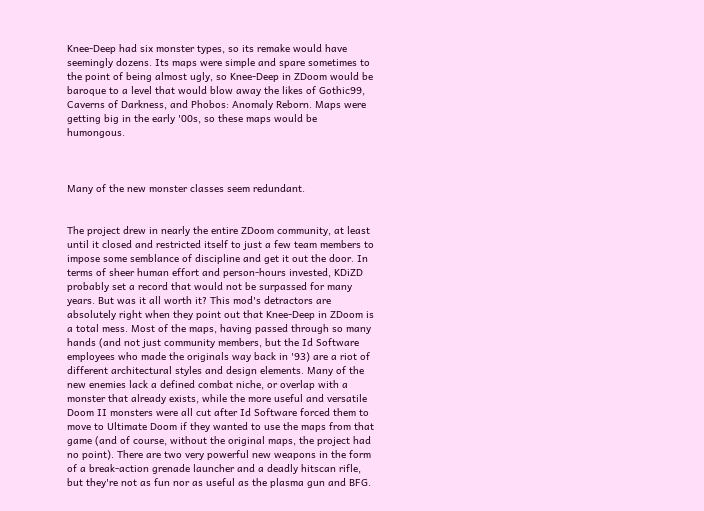Knee-Deep had six monster types, so its remake would have seemingly dozens. Its maps were simple and spare sometimes to the point of being almost ugly, so Knee-Deep in ZDoom would be baroque to a level that would blow away the likes of Gothic99, Caverns of Darkness, and Phobos: Anomaly Reborn. Maps were getting big in the early '00s, so these maps would be humongous.



Many of the new monster classes seem redundant.


The project drew in nearly the entire ZDoom community, at least until it closed and restricted itself to just a few team members to impose some semblance of discipline and get it out the door. In terms of sheer human effort and person-hours invested, KDiZD probably set a record that would not be surpassed for many years. But was it all worth it? This mod's detractors are absolutely right when they point out that Knee-Deep in ZDoom is a total mess. Most of the maps, having passed through so many hands (and not just community members, but the Id Software employees who made the originals way back in '93) are a riot of different architectural styles and design elements. Many of the new enemies lack a defined combat niche, or overlap with a monster that already exists, while the more useful and versatile Doom II monsters were all cut after Id Software forced them to move to Ultimate Doom if they wanted to use the maps from that game (and of course, without the original maps, the project had no point). There are two very powerful new weapons in the form of a break-action grenade launcher and a deadly hitscan rifle, but they're not as fun nor as useful as the plasma gun and BFG.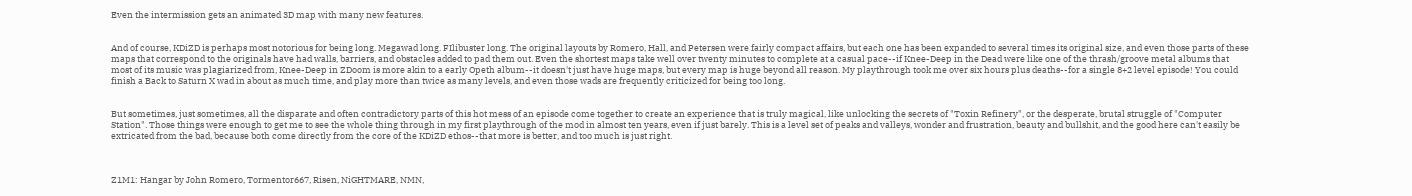Even the intermission gets an animated 3D map with many new features.


And of course, KDiZD is perhaps most notorious for being long. Megawad long. FIlibuster long. The original layouts by Romero, Hall, and Petersen were fairly compact affairs, but each one has been expanded to several times its original size, and even those parts of these maps that correspond to the originals have had walls, barriers, and obstacles added to pad them out. Even the shortest maps take well over twenty minutes to complete at a casual pace--if Knee-Deep in the Dead were like one of the thrash/groove metal albums that most of its music was plagiarized from, Knee-Deep in ZDoom is more akin to a early Opeth album--it doesn't just have huge maps, but every map is huge beyond all reason. My playthrough took me over six hours plus deaths--for a single 8+2 level episode! You could finish a Back to Saturn X wad in about as much time, and play more than twice as many levels, and even those wads are frequently criticized for being too long.


But sometimes, just sometimes, all the disparate and often contradictory parts of this hot mess of an episode come together to create an experience that is truly magical, like unlocking the secrets of "Toxin Refinery", or the desperate, brutal struggle of "Computer Station". Those things were enough to get me to see the whole thing through in my first playthrough of the mod in almost ten years, even if just barely. This is a level set of peaks and valleys, wonder and frustration, beauty and bullshit, and the good here can't easily be extricated from the bad, because both come directly from the core of the KDiZD ethos--that more is better, and too much is just right.



Z1M1: Hangar by John Romero, Tormentor667, Risen, NiGHTMARE, NMN,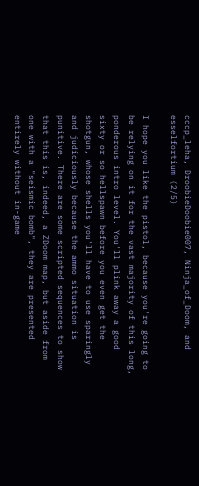cccp_leha, DroobieDoobie007, Ninja_of_Doom, and esselfortium (2/5)

I hope you like the pistol, because you're going to be relying on it for the vast majority of this long, ponderous intro level. You'll plink away a good sixty or so hellspawn before you even get the shotgun, whose shells you'll have to use sparingly and judiciously because the ammo situation is punitive. There are some scripted sequences to show that this is, indeed, a ZDoom map, but aside from one with a "seismic bomb", they are presented entirely without in-game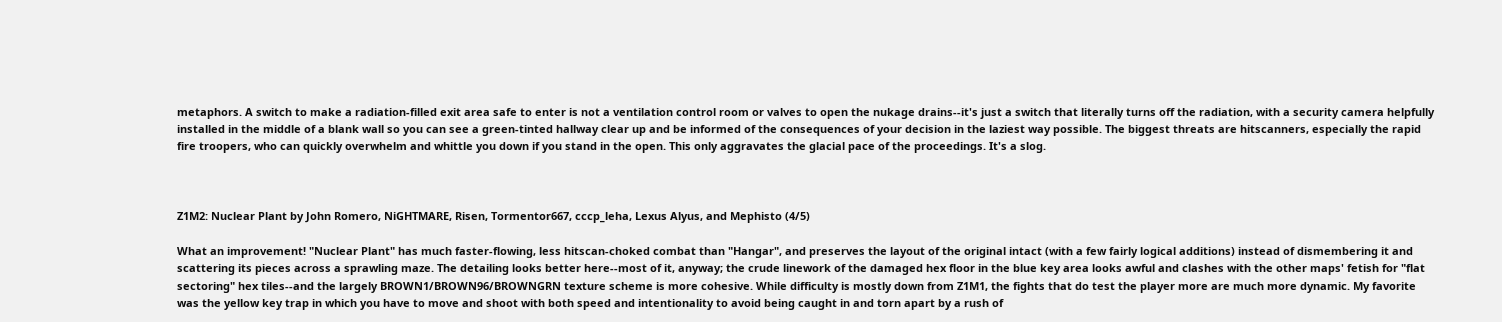metaphors. A switch to make a radiation-filled exit area safe to enter is not a ventilation control room or valves to open the nukage drains--it's just a switch that literally turns off the radiation, with a security camera helpfully installed in the middle of a blank wall so you can see a green-tinted hallway clear up and be informed of the consequences of your decision in the laziest way possible. The biggest threats are hitscanners, especially the rapid fire troopers, who can quickly overwhelm and whittle you down if you stand in the open. This only aggravates the glacial pace of the proceedings. It's a slog.



Z1M2: Nuclear Plant by John Romero, NiGHTMARE, Risen, Tormentor667, cccp_leha, Lexus Alyus, and Mephisto (4/5)

What an improvement! "Nuclear Plant" has much faster-flowing, less hitscan-choked combat than "Hangar", and preserves the layout of the original intact (with a few fairly logical additions) instead of dismembering it and scattering its pieces across a sprawling maze. The detailing looks better here--most of it, anyway; the crude linework of the damaged hex floor in the blue key area looks awful and clashes with the other maps' fetish for "flat sectoring" hex tiles--and the largely BROWN1/BROWN96/BROWNGRN texture scheme is more cohesive. While difficulty is mostly down from Z1M1, the fights that do test the player more are much more dynamic. My favorite was the yellow key trap in which you have to move and shoot with both speed and intentionality to avoid being caught in and torn apart by a rush of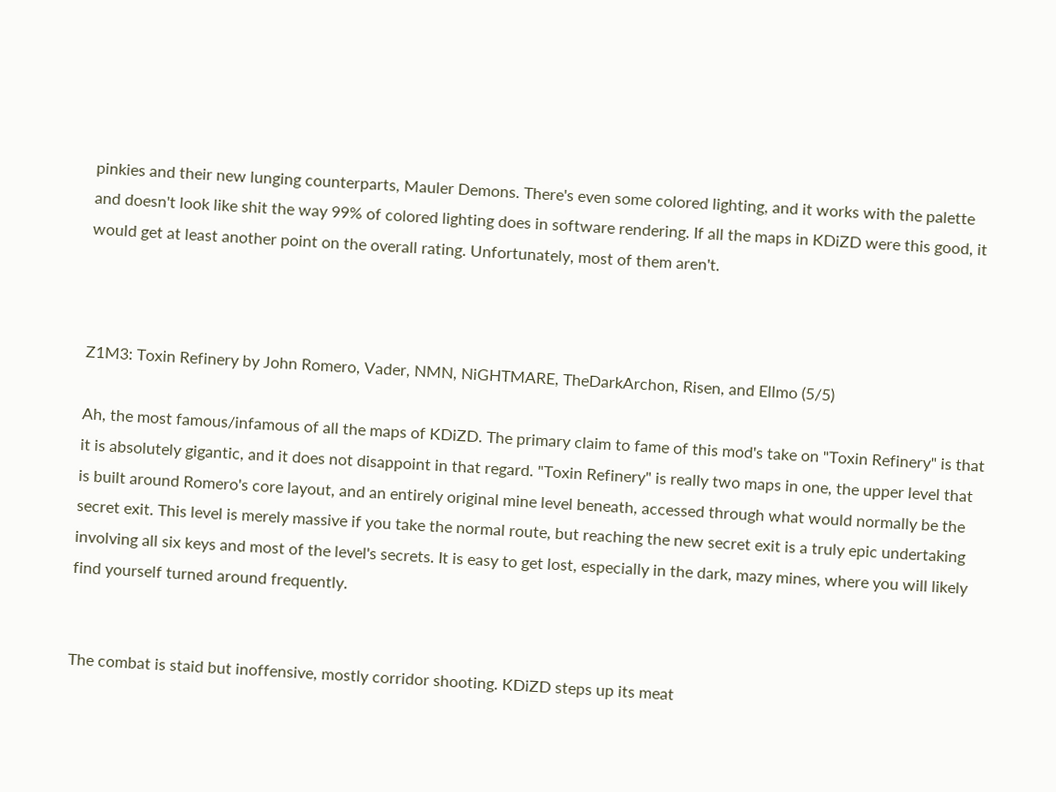pinkies and their new lunging counterparts, Mauler Demons. There's even some colored lighting, and it works with the palette and doesn't look like shit the way 99% of colored lighting does in software rendering. If all the maps in KDiZD were this good, it would get at least another point on the overall rating. Unfortunately, most of them aren't.



Z1M3: Toxin Refinery by John Romero, Vader, NMN, NiGHTMARE, TheDarkArchon, Risen, and Ellmo (5/5)

Ah, the most famous/infamous of all the maps of KDiZD. The primary claim to fame of this mod's take on "Toxin Refinery" is that it is absolutely gigantic, and it does not disappoint in that regard. "Toxin Refinery" is really two maps in one, the upper level that is built around Romero's core layout, and an entirely original mine level beneath, accessed through what would normally be the secret exit. This level is merely massive if you take the normal route, but reaching the new secret exit is a truly epic undertaking involving all six keys and most of the level's secrets. It is easy to get lost, especially in the dark, mazy mines, where you will likely find yourself turned around frequently.


The combat is staid but inoffensive, mostly corridor shooting. KDiZD steps up its meat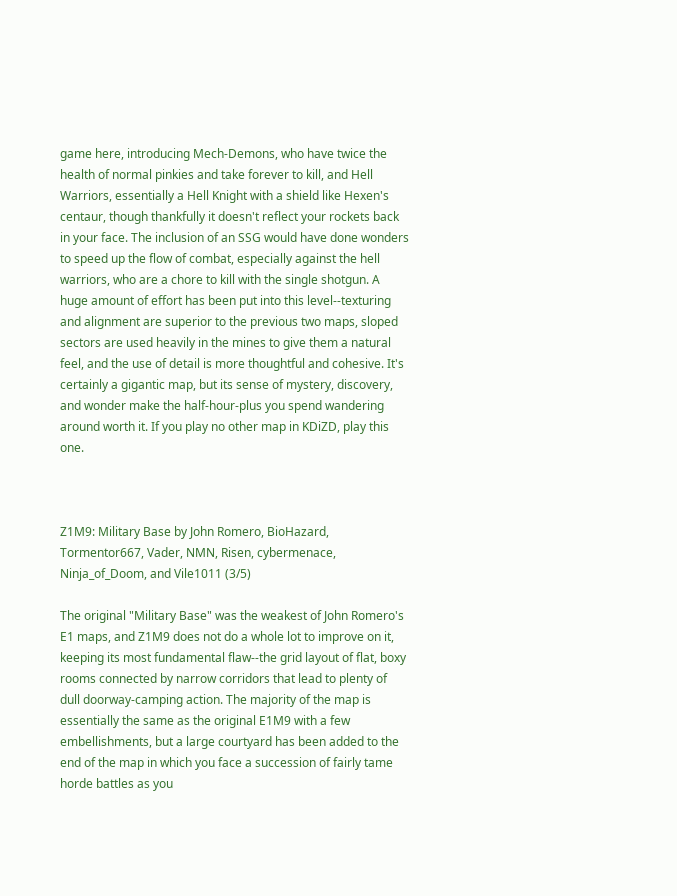game here, introducing Mech-Demons, who have twice the health of normal pinkies and take forever to kill, and Hell Warriors, essentially a Hell Knight with a shield like Hexen's centaur, though thankfully it doesn't reflect your rockets back in your face. The inclusion of an SSG would have done wonders to speed up the flow of combat, especially against the hell warriors, who are a chore to kill with the single shotgun. A huge amount of effort has been put into this level--texturing and alignment are superior to the previous two maps, sloped sectors are used heavily in the mines to give them a natural feel, and the use of detail is more thoughtful and cohesive. It's certainly a gigantic map, but its sense of mystery, discovery, and wonder make the half-hour-plus you spend wandering around worth it. If you play no other map in KDiZD, play this one.



Z1M9: Military Base by John Romero, BioHazard, Tormentor667, Vader, NMN, Risen, cybermenace, Ninja_of_Doom, and Vile1011 (3/5)

The original "Military Base" was the weakest of John Romero's E1 maps, and Z1M9 does not do a whole lot to improve on it, keeping its most fundamental flaw--the grid layout of flat, boxy rooms connected by narrow corridors that lead to plenty of dull doorway-camping action. The majority of the map is essentially the same as the original E1M9 with a few embellishments, but a large courtyard has been added to the end of the map in which you face a succession of fairly tame horde battles as you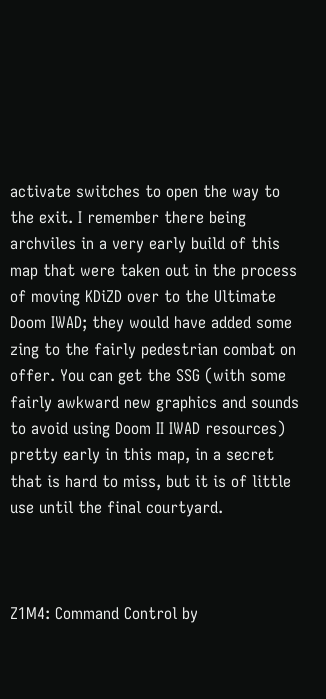activate switches to open the way to the exit. I remember there being archviles in a very early build of this map that were taken out in the process of moving KDiZD over to the Ultimate Doom IWAD; they would have added some zing to the fairly pedestrian combat on offer. You can get the SSG (with some fairly awkward new graphics and sounds to avoid using Doom II IWAD resources) pretty early in this map, in a secret that is hard to miss, but it is of little use until the final courtyard.



Z1M4: Command Control by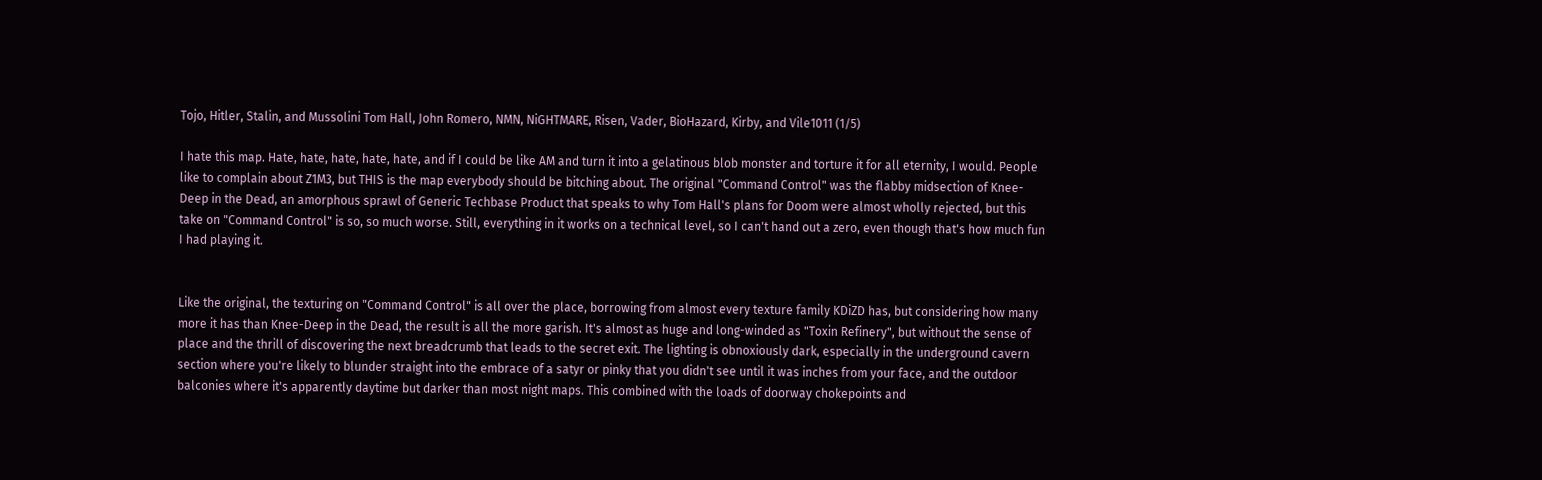Tojo, Hitler, Stalin, and Mussolini Tom Hall, John Romero, NMN, NiGHTMARE, Risen, Vader, BioHazard, Kirby, and Vile1011 (1/5)

I hate this map. Hate, hate, hate, hate, hate, and if I could be like AM and turn it into a gelatinous blob monster and torture it for all eternity, I would. People like to complain about Z1M3, but THIS is the map everybody should be bitching about. The original "Command Control" was the flabby midsection of Knee-Deep in the Dead, an amorphous sprawl of Generic Techbase Product that speaks to why Tom Hall's plans for Doom were almost wholly rejected, but this take on "Command Control" is so, so much worse. Still, everything in it works on a technical level, so I can't hand out a zero, even though that's how much fun I had playing it.


Like the original, the texturing on "Command Control" is all over the place, borrowing from almost every texture family KDiZD has, but considering how many more it has than Knee-Deep in the Dead, the result is all the more garish. It's almost as huge and long-winded as "Toxin Refinery", but without the sense of place and the thrill of discovering the next breadcrumb that leads to the secret exit. The lighting is obnoxiously dark, especially in the underground cavern section where you're likely to blunder straight into the embrace of a satyr or pinky that you didn't see until it was inches from your face, and the outdoor balconies where it's apparently daytime but darker than most night maps. This combined with the loads of doorway chokepoints and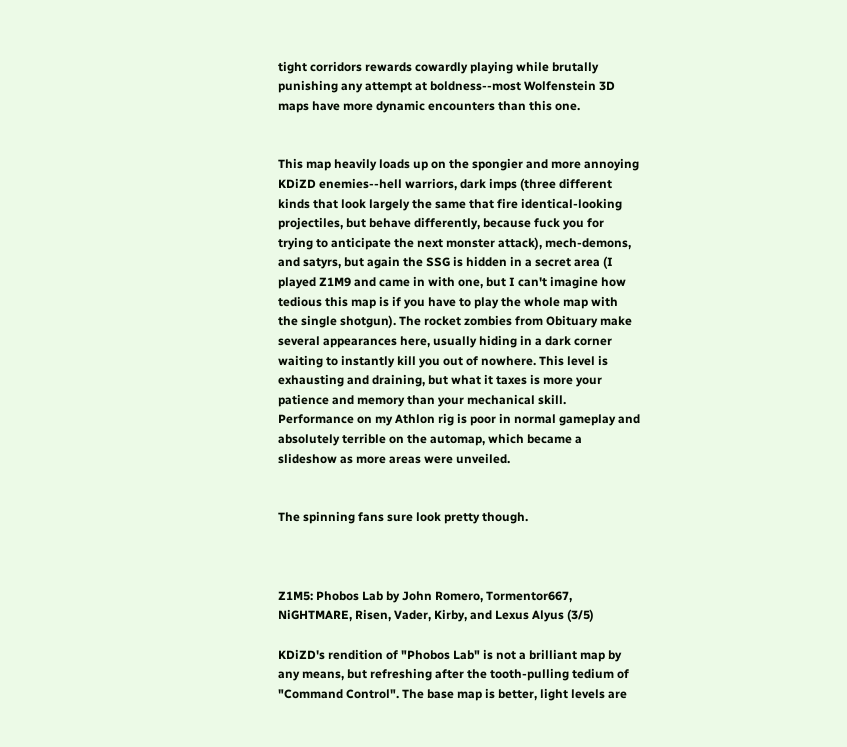tight corridors rewards cowardly playing while brutally punishing any attempt at boldness--most Wolfenstein 3D maps have more dynamic encounters than this one.


This map heavily loads up on the spongier and more annoying KDiZD enemies--hell warriors, dark imps (three different kinds that look largely the same that fire identical-looking projectiles, but behave differently, because fuck you for trying to anticipate the next monster attack), mech-demons, and satyrs, but again the SSG is hidden in a secret area (I played Z1M9 and came in with one, but I can't imagine how tedious this map is if you have to play the whole map with the single shotgun). The rocket zombies from Obituary make several appearances here, usually hiding in a dark corner waiting to instantly kill you out of nowhere. This level is exhausting and draining, but what it taxes is more your patience and memory than your mechanical skill. Performance on my Athlon rig is poor in normal gameplay and absolutely terrible on the automap, which became a slideshow as more areas were unveiled.


The spinning fans sure look pretty though.



Z1M5: Phobos Lab by John Romero, Tormentor667, NiGHTMARE, Risen, Vader, Kirby, and Lexus Alyus (3/5)

KDiZD's rendition of "Phobos Lab" is not a brilliant map by any means, but refreshing after the tooth-pulling tedium of "Command Control". The base map is better, light levels are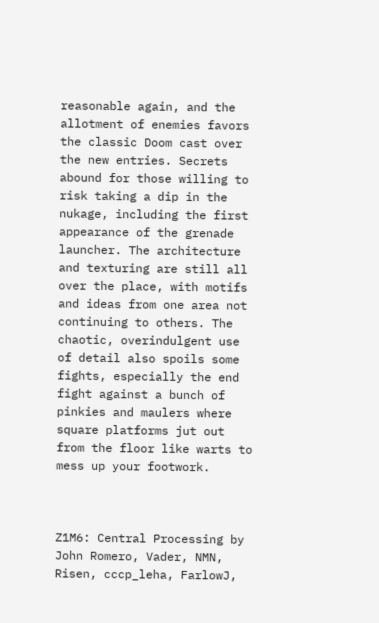reasonable again, and the allotment of enemies favors the classic Doom cast over the new entries. Secrets abound for those willing to risk taking a dip in the nukage, including the first appearance of the grenade launcher. The architecture and texturing are still all over the place, with motifs and ideas from one area not continuing to others. The chaotic, overindulgent use of detail also spoils some fights, especially the end fight against a bunch of pinkies and maulers where square platforms jut out from the floor like warts to mess up your footwork.



Z1M6: Central Processing by John Romero, Vader, NMN, Risen, cccp_leha, FarlowJ,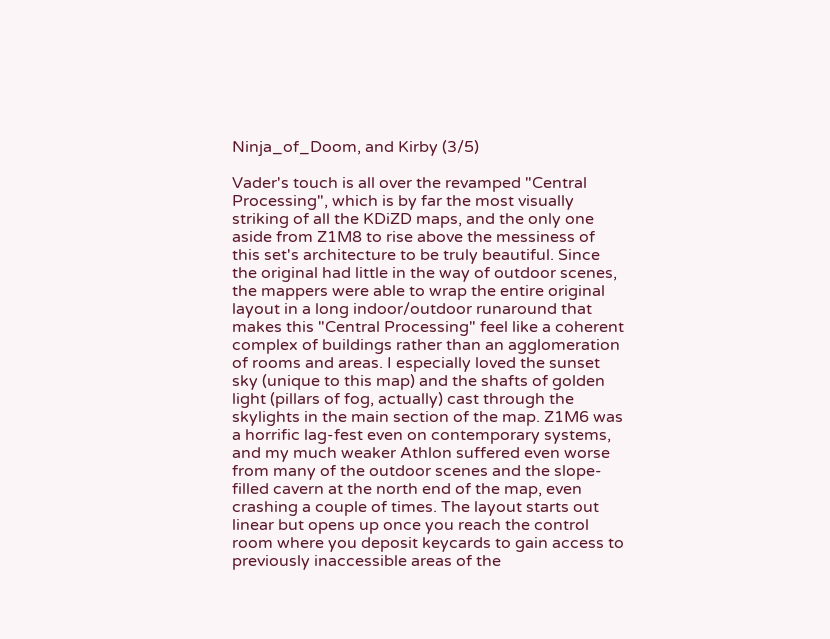Ninja_of_Doom, and Kirby (3/5)

Vader's touch is all over the revamped "Central Processing", which is by far the most visually striking of all the KDiZD maps, and the only one aside from Z1M8 to rise above the messiness of this set's architecture to be truly beautiful. Since the original had little in the way of outdoor scenes, the mappers were able to wrap the entire original layout in a long indoor/outdoor runaround that makes this "Central Processing" feel like a coherent complex of buildings rather than an agglomeration of rooms and areas. I especially loved the sunset sky (unique to this map) and the shafts of golden light (pillars of fog, actually) cast through the skylights in the main section of the map. Z1M6 was a horrific lag-fest even on contemporary systems, and my much weaker Athlon suffered even worse from many of the outdoor scenes and the slope-filled cavern at the north end of the map, even crashing a couple of times. The layout starts out linear but opens up once you reach the control room where you deposit keycards to gain access to previously inaccessible areas of the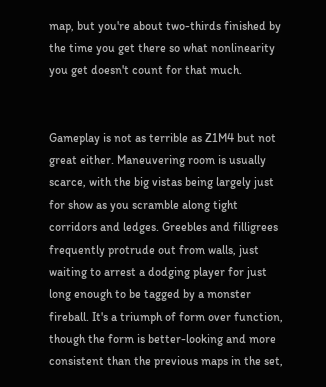map, but you're about two-thirds finished by the time you get there so what nonlinearity you get doesn't count for that much.


Gameplay is not as terrible as Z1M4 but not great either. Maneuvering room is usually scarce, with the big vistas being largely just for show as you scramble along tight corridors and ledges. Greebles and filligrees frequently protrude out from walls, just waiting to arrest a dodging player for just long enough to be tagged by a monster fireball. It's a triumph of form over function, though the form is better-looking and more consistent than the previous maps in the set,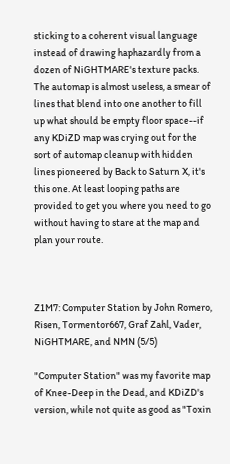sticking to a coherent visual language instead of drawing haphazardly from a dozen of NiGHTMARE's texture packs. The automap is almost useless, a smear of lines that blend into one another to fill up what should be empty floor space--if any KDiZD map was crying out for the sort of automap cleanup with hidden lines pioneered by Back to Saturn X, it's this one. At least looping paths are provided to get you where you need to go without having to stare at the map and plan your route.



Z1M7: Computer Station by John Romero, Risen, Tormentor667, Graf Zahl, Vader, NiGHTMARE, and NMN (5/5)

"Computer Station" was my favorite map of Knee-Deep in the Dead, and KDiZD's version, while not quite as good as "Toxin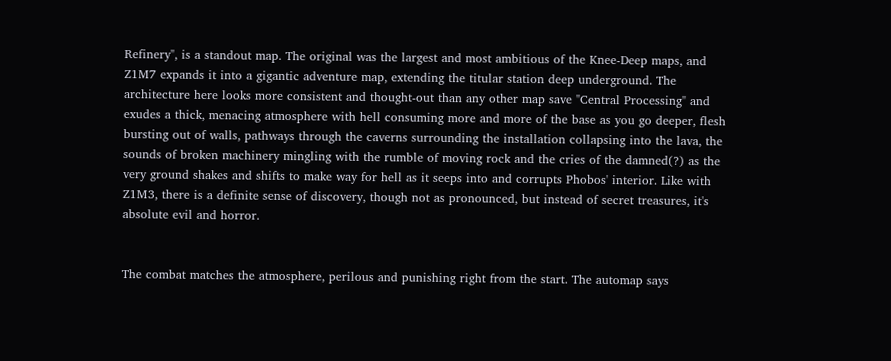Refinery", is a standout map. The original was the largest and most ambitious of the Knee-Deep maps, and Z1M7 expands it into a gigantic adventure map, extending the titular station deep underground. The architecture here looks more consistent and thought-out than any other map save "Central Processing" and exudes a thick, menacing atmosphere with hell consuming more and more of the base as you go deeper, flesh bursting out of walls, pathways through the caverns surrounding the installation collapsing into the lava, the sounds of broken machinery mingling with the rumble of moving rock and the cries of the damned(?) as the very ground shakes and shifts to make way for hell as it seeps into and corrupts Phobos' interior. Like with Z1M3, there is a definite sense of discovery, though not as pronounced, but instead of secret treasures, it's absolute evil and horror.


The combat matches the atmosphere, perilous and punishing right from the start. The automap says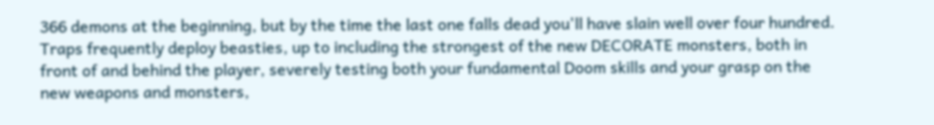366 demons at the beginning, but by the time the last one falls dead you'll have slain well over four hundred. Traps frequently deploy beasties, up to including the strongest of the new DECORATE monsters, both in front of and behind the player, severely testing both your fundamental Doom skills and your grasp on the new weapons and monsters,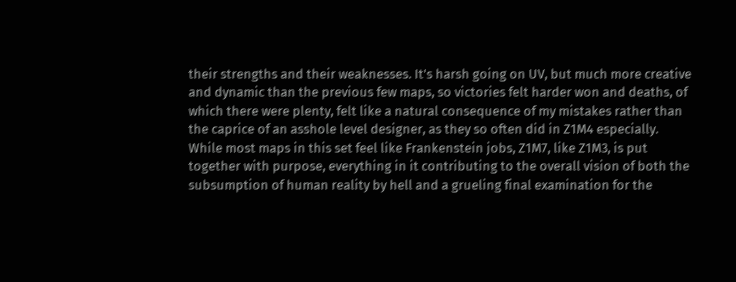their strengths and their weaknesses. It's harsh going on UV, but much more creative and dynamic than the previous few maps, so victories felt harder won and deaths, of which there were plenty, felt like a natural consequence of my mistakes rather than the caprice of an asshole level designer, as they so often did in Z1M4 especially. While most maps in this set feel like Frankenstein jobs, Z1M7, like Z1M3, is put together with purpose, everything in it contributing to the overall vision of both the subsumption of human reality by hell and a grueling final examination for the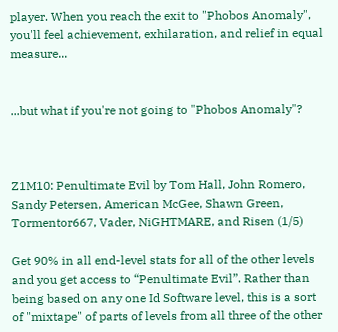player. When you reach the exit to "Phobos Anomaly", you'll feel achievement, exhilaration, and relief in equal measure...


...but what if you're not going to "Phobos Anomaly"?



Z1M10: Penultimate Evil by Tom Hall, John Romero, Sandy Petersen, American McGee, Shawn Green, Tormentor667, Vader, NiGHTMARE, and Risen (1/5)

Get 90% in all end-level stats for all of the other levels and you get access to “Penultimate Evil”. Rather than being based on any one Id Software level, this is a sort of "mixtape" of parts of levels from all three of the other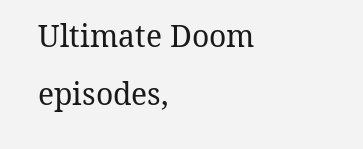Ultimate Doom episodes,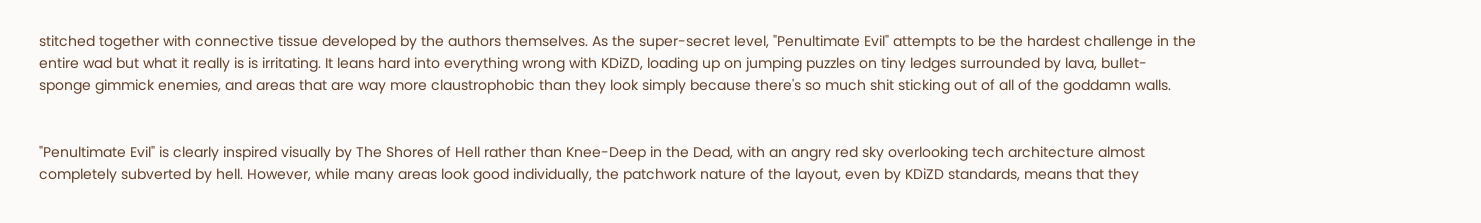stitched together with connective tissue developed by the authors themselves. As the super-secret level, "Penultimate Evil" attempts to be the hardest challenge in the entire wad but what it really is is irritating. It leans hard into everything wrong with KDiZD, loading up on jumping puzzles on tiny ledges surrounded by lava, bullet-sponge gimmick enemies, and areas that are way more claustrophobic than they look simply because there's so much shit sticking out of all of the goddamn walls.


"Penultimate Evil" is clearly inspired visually by The Shores of Hell rather than Knee-Deep in the Dead, with an angry red sky overlooking tech architecture almost completely subverted by hell. However, while many areas look good individually, the patchwork nature of the layout, even by KDiZD standards, means that they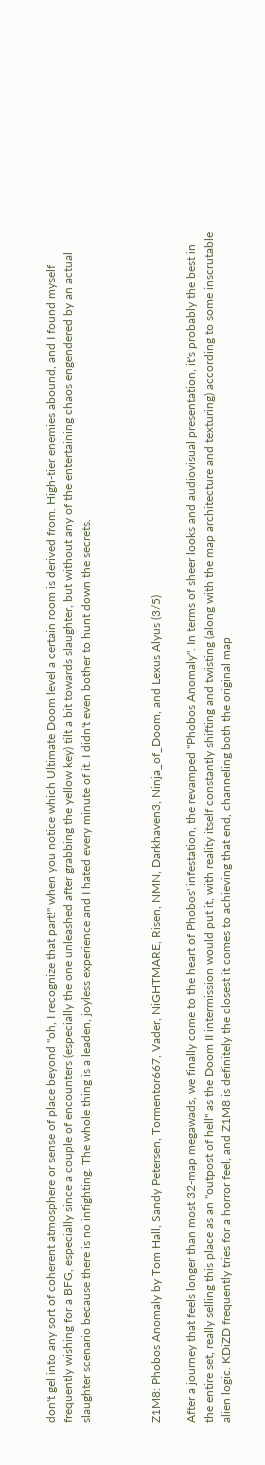don't gel into any sort of coherent atmosphere or sense of place beyond "oh, I recognize that part!" when you notice which Ultimate Doom level a certain room is derived from. High-tier enemies abound, and I found myself frequently wishing for a BFG, especially since a couple of encounters (especially the one unleashed after grabbing the yellow key) tilt a bit towards slaughter, but without any of the entertaining chaos engendered by an actual slaughter scenario because there is no infighting. The whole thing is a leaden, joyless experience and I hated every minute of it. I didn't even bother to hunt down the secrets.



Z1M8: Phobos Anomaly by Tom Hall, Sandy Petersen, Tormentor667, Vader, NiGHTMARE, Risen, NMN, Darkhaven3, Ninja_of_Doom, and Lexus Alyus (3/5)

After a journey that feels longer than most 32-map megawads, we finally come to the heart of Phobos' infestation, the revamped "Phobos Anomaly". In terms of sheer looks and audiovisual presentation, it's probably the best in the entire set, really selling this place as an "outpost of hell" as the Doom II intermission would put it, with reality itself constantly shifting and twisting (along with the map architecture and texturing) according to some inscrutable alien logic. KDiZD frequently tries for a horror feel, and Z1M8 is definitely the closest it comes to achieving that end, channeling both the original map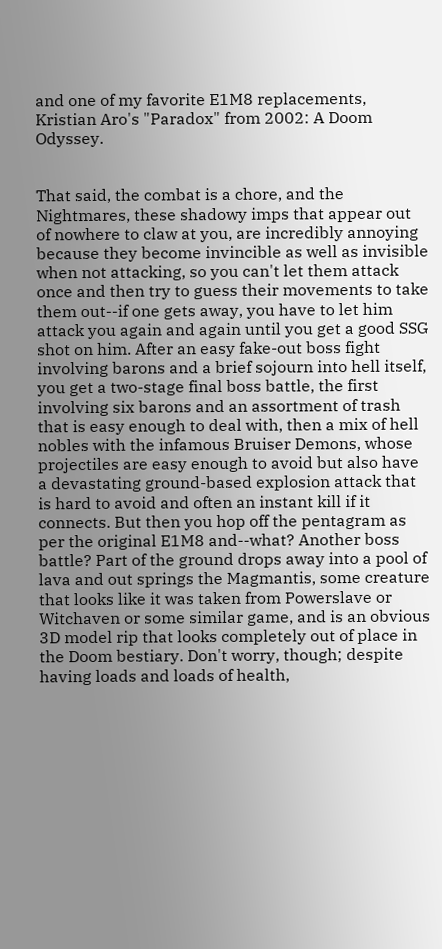and one of my favorite E1M8 replacements, Kristian Aro's "Paradox" from 2002: A Doom Odyssey.


That said, the combat is a chore, and the Nightmares, these shadowy imps that appear out of nowhere to claw at you, are incredibly annoying because they become invincible as well as invisible when not attacking, so you can't let them attack once and then try to guess their movements to take them out--if one gets away, you have to let him attack you again and again until you get a good SSG shot on him. After an easy fake-out boss fight involving barons and a brief sojourn into hell itself, you get a two-stage final boss battle, the first involving six barons and an assortment of trash that is easy enough to deal with, then a mix of hell nobles with the infamous Bruiser Demons, whose projectiles are easy enough to avoid but also have a devastating ground-based explosion attack that is hard to avoid and often an instant kill if it connects. But then you hop off the pentagram as per the original E1M8 and--what? Another boss battle? Part of the ground drops away into a pool of lava and out springs the Magmantis, some creature that looks like it was taken from Powerslave or Witchaven or some similar game, and is an obvious 3D model rip that looks completely out of place in the Doom bestiary. Don't worry, though; despite having loads and loads of health,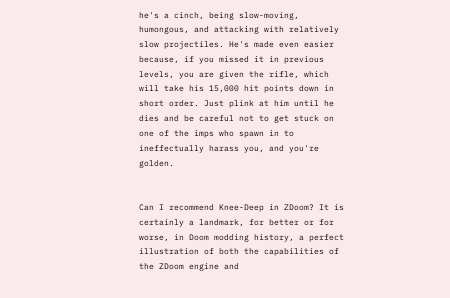he's a cinch, being slow-moving, humongous, and attacking with relatively slow projectiles. He's made even easier because, if you missed it in previous levels, you are given the rifle, which will take his 15,000 hit points down in short order. Just plink at him until he dies and be careful not to get stuck on one of the imps who spawn in to ineffectually harass you, and you're golden.


Can I recommend Knee-Deep in ZDoom? It is certainly a landmark, for better or for worse, in Doom modding history, a perfect illustration of both the capabilities of the ZDoom engine and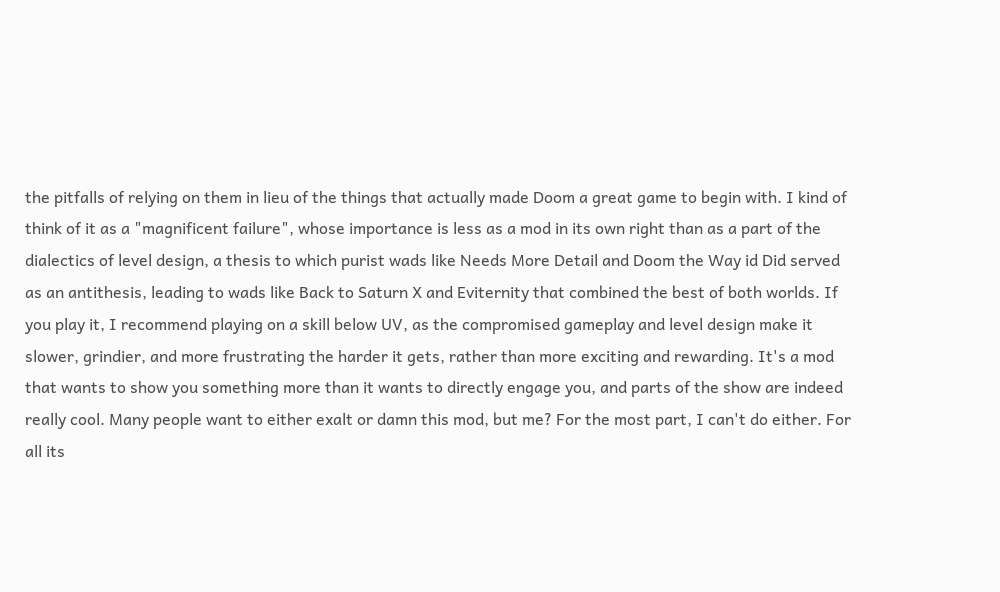the pitfalls of relying on them in lieu of the things that actually made Doom a great game to begin with. I kind of think of it as a "magnificent failure", whose importance is less as a mod in its own right than as a part of the dialectics of level design, a thesis to which purist wads like Needs More Detail and Doom the Way id Did served as an antithesis, leading to wads like Back to Saturn X and Eviternity that combined the best of both worlds. If you play it, I recommend playing on a skill below UV, as the compromised gameplay and level design make it slower, grindier, and more frustrating the harder it gets, rather than more exciting and rewarding. It's a mod that wants to show you something more than it wants to directly engage you, and parts of the show are indeed really cool. Many people want to either exalt or damn this mod, but me? For the most part, I can't do either. For all its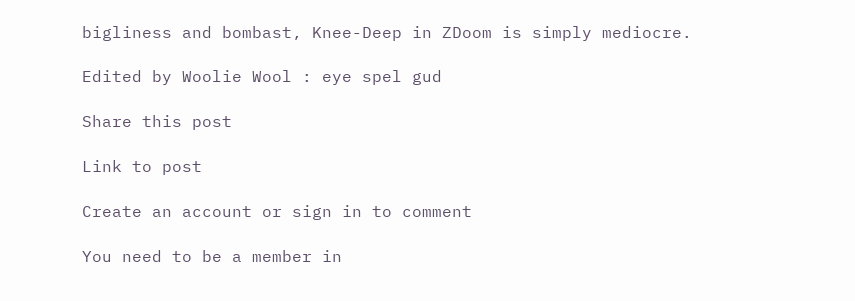bigliness and bombast, Knee-Deep in ZDoom is simply mediocre.

Edited by Woolie Wool : eye spel gud

Share this post

Link to post

Create an account or sign in to comment

You need to be a member in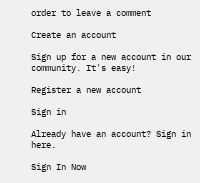order to leave a comment

Create an account

Sign up for a new account in our community. It's easy!

Register a new account

Sign in

Already have an account? Sign in here.

Sign In Now